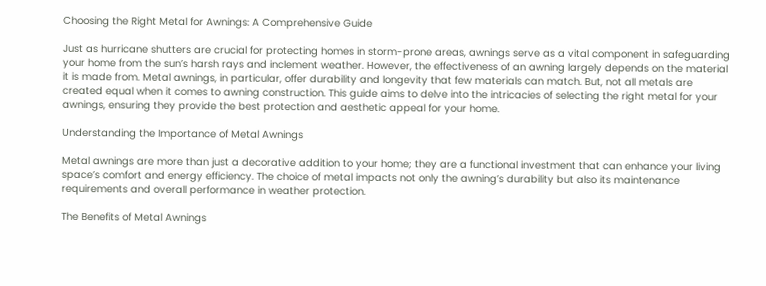Choosing the Right Metal for Awnings: A Comprehensive Guide

Just as hurricane shutters are crucial for protecting homes in storm-prone areas, awnings serve as a vital component in safeguarding your home from the sun’s harsh rays and inclement weather. However, the effectiveness of an awning largely depends on the material it is made from. Metal awnings, in particular, offer durability and longevity that few materials can match. But, not all metals are created equal when it comes to awning construction. This guide aims to delve into the intricacies of selecting the right metal for your awnings, ensuring they provide the best protection and aesthetic appeal for your home.

Understanding the Importance of Metal Awnings

Metal awnings are more than just a decorative addition to your home; they are a functional investment that can enhance your living space’s comfort and energy efficiency. The choice of metal impacts not only the awning’s durability but also its maintenance requirements and overall performance in weather protection.

The Benefits of Metal Awnings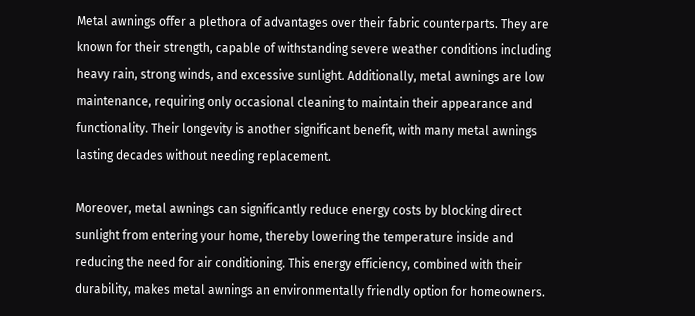Metal awnings offer a plethora of advantages over their fabric counterparts. They are known for their strength, capable of withstanding severe weather conditions including heavy rain, strong winds, and excessive sunlight. Additionally, metal awnings are low maintenance, requiring only occasional cleaning to maintain their appearance and functionality. Their longevity is another significant benefit, with many metal awnings lasting decades without needing replacement.

Moreover, metal awnings can significantly reduce energy costs by blocking direct sunlight from entering your home, thereby lowering the temperature inside and reducing the need for air conditioning. This energy efficiency, combined with their durability, makes metal awnings an environmentally friendly option for homeowners.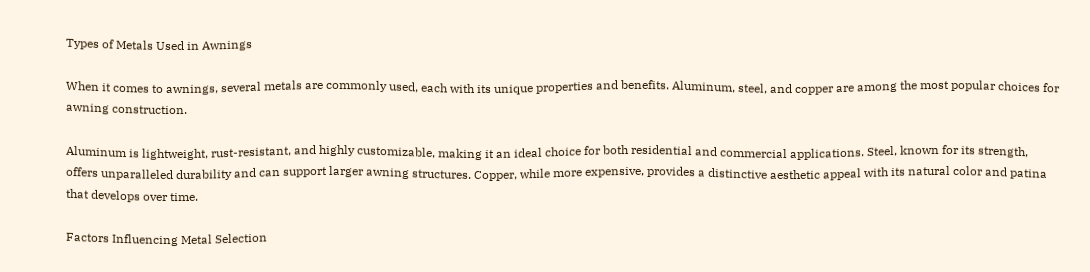Types of Metals Used in Awnings

When it comes to awnings, several metals are commonly used, each with its unique properties and benefits. Aluminum, steel, and copper are among the most popular choices for awning construction.

Aluminum is lightweight, rust-resistant, and highly customizable, making it an ideal choice for both residential and commercial applications. Steel, known for its strength, offers unparalleled durability and can support larger awning structures. Copper, while more expensive, provides a distinctive aesthetic appeal with its natural color and patina that develops over time.

Factors Influencing Metal Selection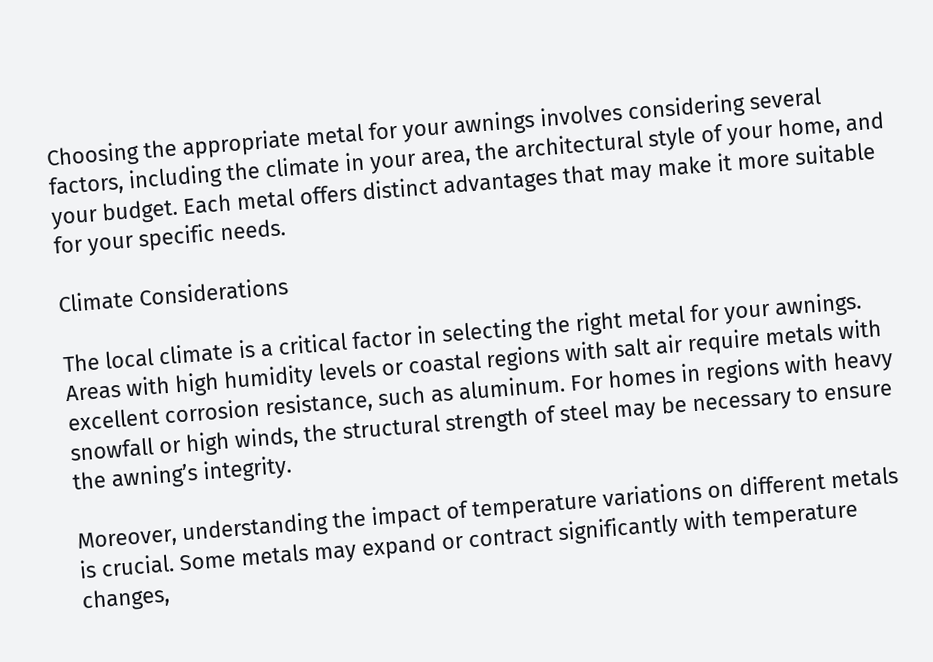Choosing the appropriate metal for your awnings involves considering several factors, including the climate in your area, the architectural style of your home, and your budget. Each metal offers distinct advantages that may make it more suitable for your specific needs.

Climate Considerations

The local climate is a critical factor in selecting the right metal for your awnings. Areas with high humidity levels or coastal regions with salt air require metals with excellent corrosion resistance, such as aluminum. For homes in regions with heavy snowfall or high winds, the structural strength of steel may be necessary to ensure the awning’s integrity.

Moreover, understanding the impact of temperature variations on different metals is crucial. Some metals may expand or contract significantly with temperature changes,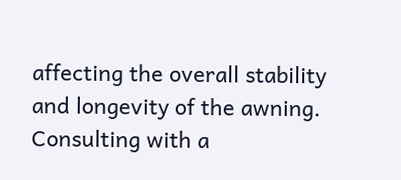affecting the overall stability and longevity of the awning. Consulting with a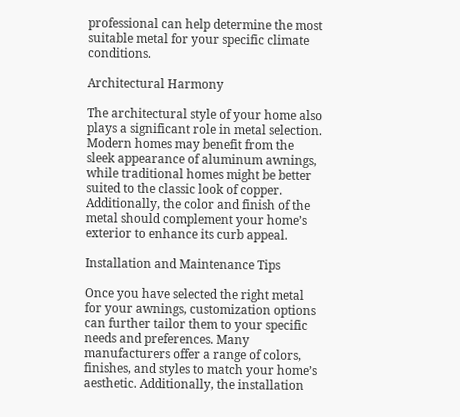professional can help determine the most suitable metal for your specific climate conditions.

Architectural Harmony

The architectural style of your home also plays a significant role in metal selection. Modern homes may benefit from the sleek appearance of aluminum awnings, while traditional homes might be better suited to the classic look of copper. Additionally, the color and finish of the metal should complement your home’s exterior to enhance its curb appeal.

Installation and Maintenance Tips

Once you have selected the right metal for your awnings, customization options can further tailor them to your specific needs and preferences. Many manufacturers offer a range of colors, finishes, and styles to match your home’s aesthetic. Additionally, the installation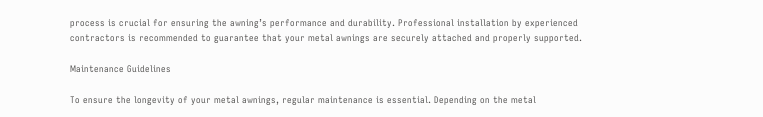process is crucial for ensuring the awning’s performance and durability. Professional installation by experienced contractors is recommended to guarantee that your metal awnings are securely attached and properly supported.

Maintenance Guidelines

To ensure the longevity of your metal awnings, regular maintenance is essential. Depending on the metal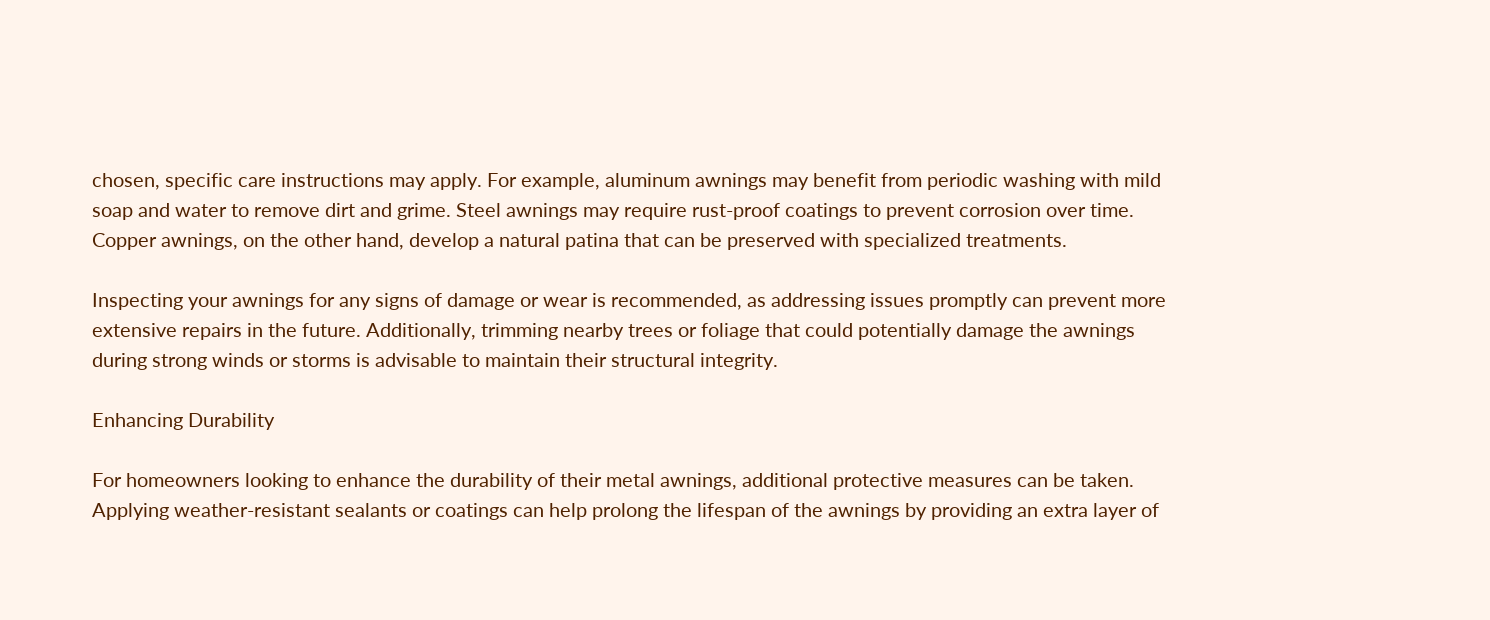chosen, specific care instructions may apply. For example, aluminum awnings may benefit from periodic washing with mild soap and water to remove dirt and grime. Steel awnings may require rust-proof coatings to prevent corrosion over time. Copper awnings, on the other hand, develop a natural patina that can be preserved with specialized treatments.

Inspecting your awnings for any signs of damage or wear is recommended, as addressing issues promptly can prevent more extensive repairs in the future. Additionally, trimming nearby trees or foliage that could potentially damage the awnings during strong winds or storms is advisable to maintain their structural integrity.

Enhancing Durability

For homeowners looking to enhance the durability of their metal awnings, additional protective measures can be taken. Applying weather-resistant sealants or coatings can help prolong the lifespan of the awnings by providing an extra layer of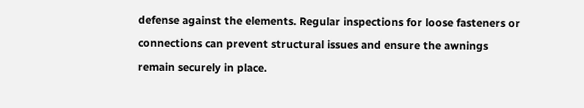defense against the elements. Regular inspections for loose fasteners or connections can prevent structural issues and ensure the awnings remain securely in place.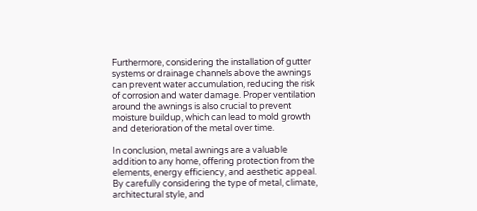Furthermore, considering the installation of gutter systems or drainage channels above the awnings can prevent water accumulation, reducing the risk of corrosion and water damage. Proper ventilation around the awnings is also crucial to prevent moisture buildup, which can lead to mold growth and deterioration of the metal over time.

In conclusion, metal awnings are a valuable addition to any home, offering protection from the elements, energy efficiency, and aesthetic appeal. By carefully considering the type of metal, climate, architectural style, and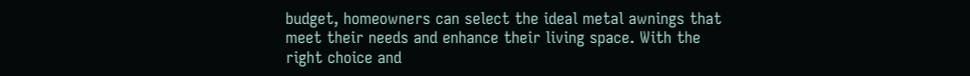budget, homeowners can select the ideal metal awnings that meet their needs and enhance their living space. With the right choice and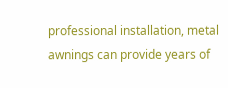professional installation, metal awnings can provide years of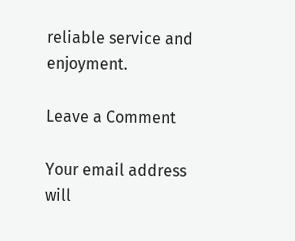reliable service and enjoyment.

Leave a Comment

Your email address will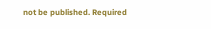not be published. Required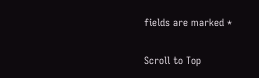fields are marked *

Scroll to Top